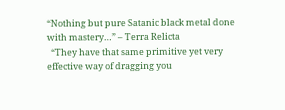“Nothing but pure Satanic black metal done with mastery…” – Terra Relicta
  “They have that same primitive yet very effective way of dragging you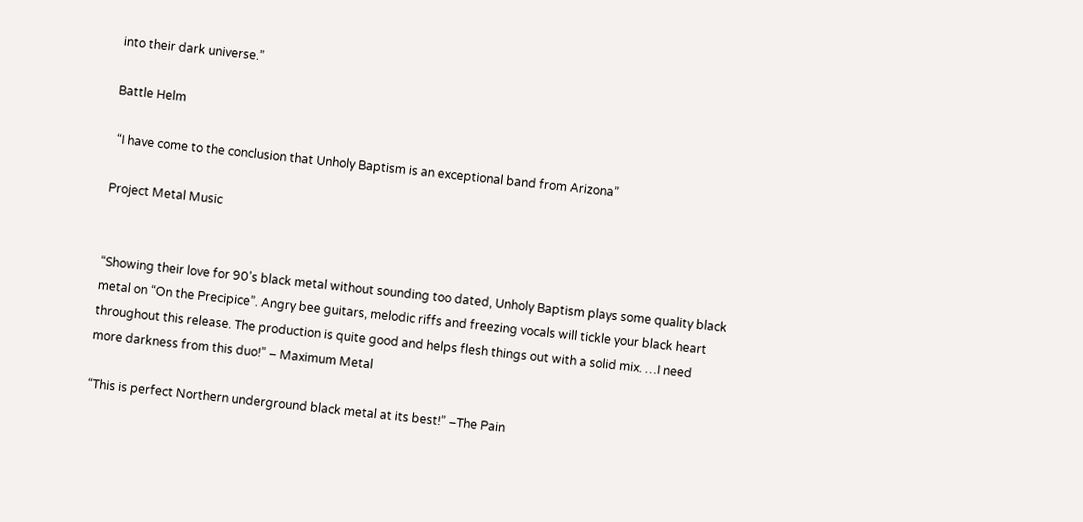into their dark universe.”

Battle Helm

 “I have come to the conclusion that Unholy Baptism is an exceptional band from Arizona”

Project Metal Music


“Showing their love for 90’s black metal without sounding too dated, Unholy Baptism plays some quality black metal on “On the Precipice”. Angry bee guitars, melodic riffs and freezing vocals will tickle your black heart throughout this release. The production is quite good and helps flesh things out with a solid mix. …I need more darkness from this duo!” – Maximum Metal

“This is perfect Northern underground black metal at its best!” –The Pain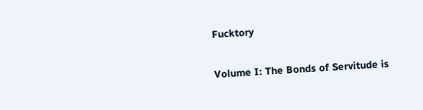Fucktory

Volume I: The Bonds of Servitude is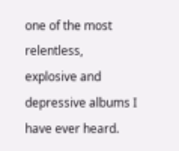one of the most relentless, explosive and depressive albums I have ever heard.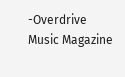-Overdrive Music Magazine